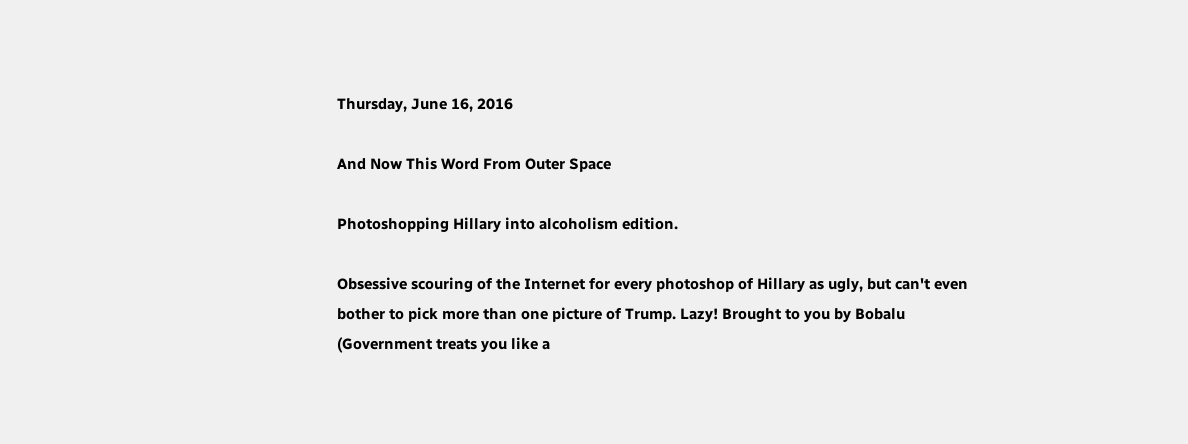Thursday, June 16, 2016

And Now This Word From Outer Space

Photoshopping Hillary into alcoholism edition.

Obsessive scouring of the Internet for every photoshop of Hillary as ugly, but can't even bother to pick more than one picture of Trump. Lazy! Brought to you by Bobalu (Government treats you like a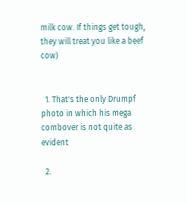milk cow. If things get tough, they will treat you like a beef cow)


  1. That's the only Drumpf photo in which his mega combover is not quite as evident

  2.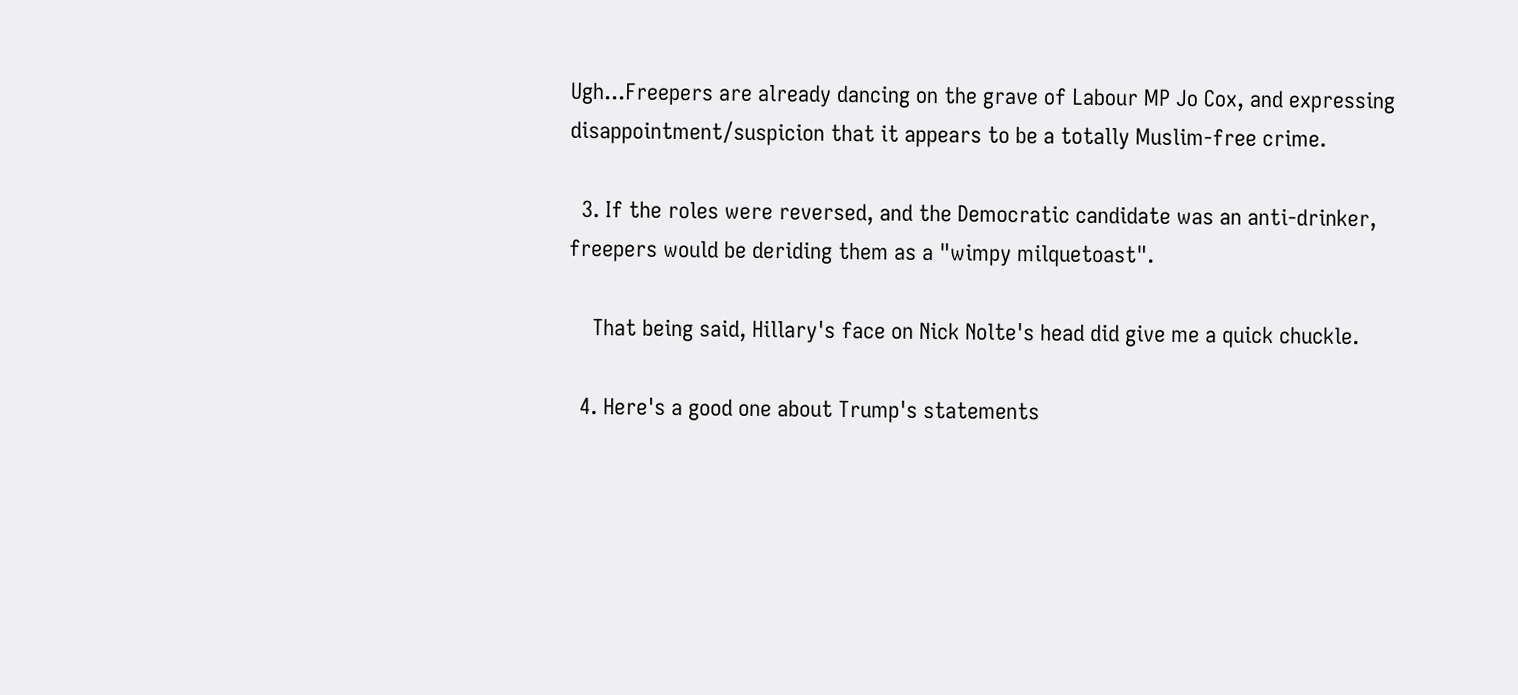Ugh...Freepers are already dancing on the grave of Labour MP Jo Cox, and expressing disappointment/suspicion that it appears to be a totally Muslim-free crime.

  3. If the roles were reversed, and the Democratic candidate was an anti-drinker, freepers would be deriding them as a "wimpy milquetoast".

    That being said, Hillary's face on Nick Nolte's head did give me a quick chuckle.

  4. Here's a good one about Trump's statements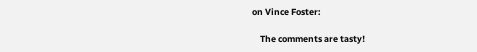on Vince Foster:

    The comments are tasty!